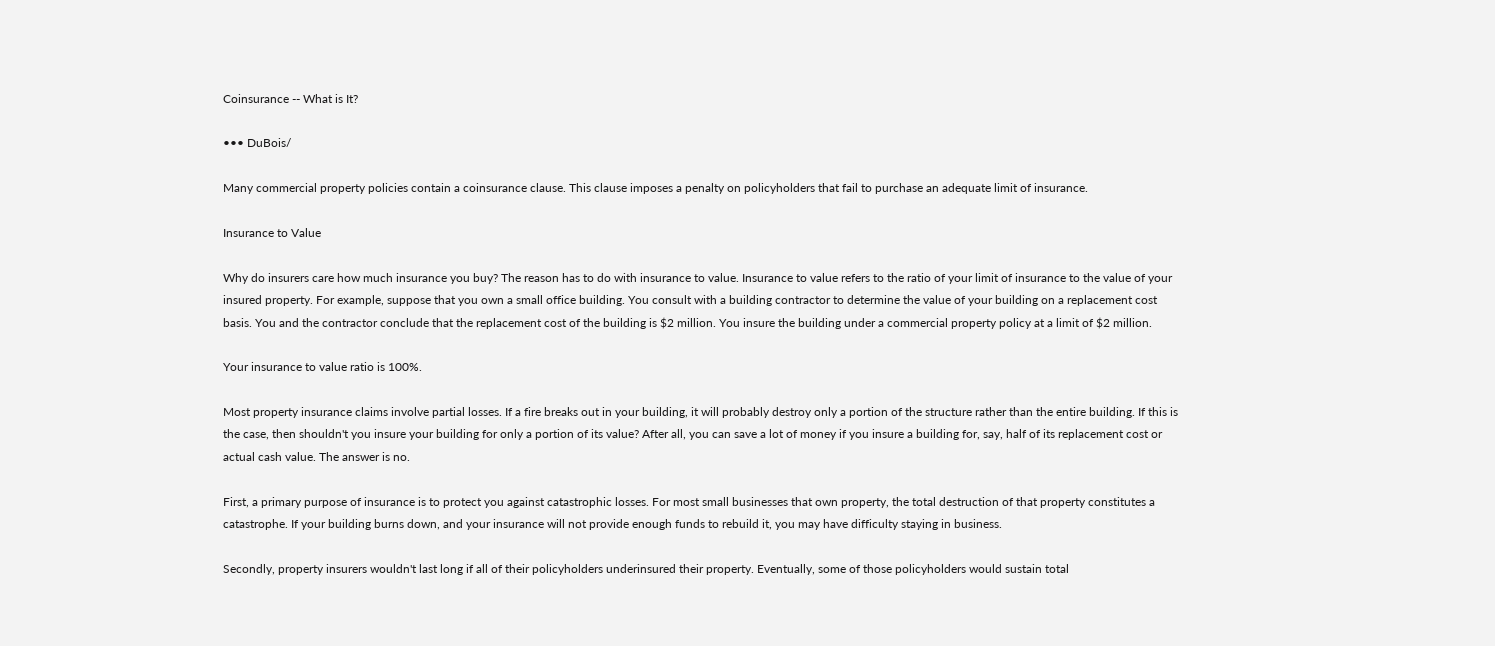Coinsurance -- What is It?

••• DuBois/

Many commercial property policies contain a coinsurance clause. This clause imposes a penalty on policyholders that fail to purchase an adequate limit of insurance.

Insurance to Value

Why do insurers care how much insurance you buy? The reason has to do with insurance to value. Insurance to value refers to the ratio of your limit of insurance to the value of your insured property. For example, suppose that you own a small office building. You consult with a building contractor to determine the value of your building on a replacement cost basis. You and the contractor conclude that the replacement cost of the building is $2 million. You insure the building under a commercial property policy at a limit of $2 million.

Your insurance to value ratio is 100%.

Most property insurance claims involve partial losses. If a fire breaks out in your building, it will probably destroy only a portion of the structure rather than the entire building. If this is the case, then shouldn't you insure your building for only a portion of its value? After all, you can save a lot of money if you insure a building for, say, half of its replacement cost or actual cash value. The answer is no.

First, a primary purpose of insurance is to protect you against catastrophic losses. For most small businesses that own property, the total destruction of that property constitutes a catastrophe. If your building burns down, and your insurance will not provide enough funds to rebuild it, you may have difficulty staying in business.

Secondly, property insurers wouldn't last long if all of their policyholders underinsured their property. Eventually, some of those policyholders would sustain total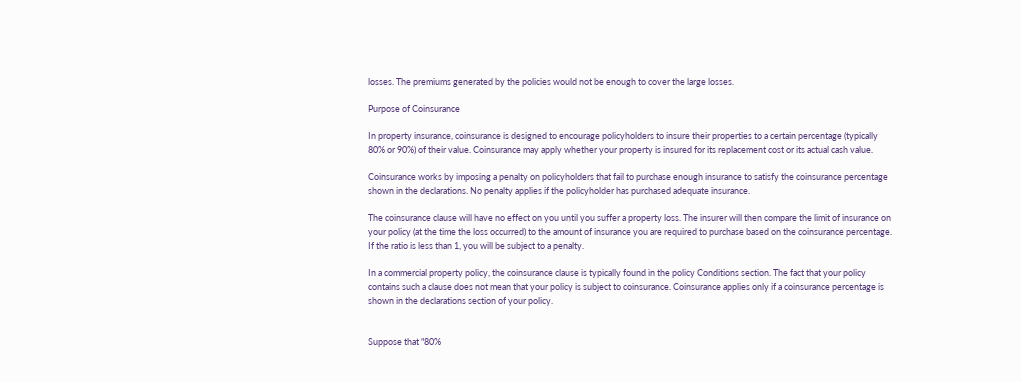losses. The premiums generated by the policies would not be enough to cover the large losses.

Purpose of Coinsurance

In property insurance, coinsurance is designed to encourage policyholders to insure their properties to a certain percentage (typically 80% or 90%) of their value. Coinsurance may apply whether your property is insured for its replacement cost or its actual cash value.

Coinsurance works by imposing a penalty on policyholders that fail to purchase enough insurance to satisfy the coinsurance percentage shown in the declarations. No penalty applies if the policyholder has purchased adequate insurance.

The coinsurance clause will have no effect on you until you suffer a property loss. The insurer will then compare the limit of insurance on your policy (at the time the loss occurred) to the amount of insurance you are required to purchase based on the coinsurance percentage. If the ratio is less than 1, you will be subject to a penalty.

In a commercial property policy, the coinsurance clause is typically found in the policy Conditions section. The fact that your policy contains such a clause does not mean that your policy is subject to coinsurance. Coinsurance applies only if a coinsurance percentage is shown in the declarations section of your policy.


Suppose that "80%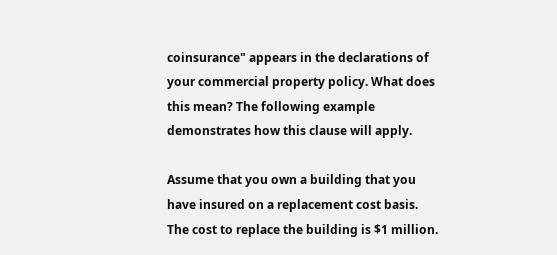coinsurance" appears in the declarations of your commercial property policy. What does this mean? The following example demonstrates how this clause will apply.

Assume that you own a building that you have insured on a replacement cost basis. The cost to replace the building is $1 million.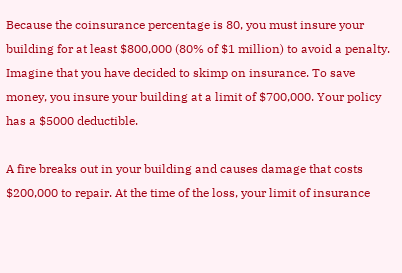Because the coinsurance percentage is 80, you must insure your building for at least $800,000 (80% of $1 million) to avoid a penalty. Imagine that you have decided to skimp on insurance. To save money, you insure your building at a limit of $700,000. Your policy has a $5000 deductible.

A fire breaks out in your building and causes damage that costs $200,000 to repair. At the time of the loss, your limit of insurance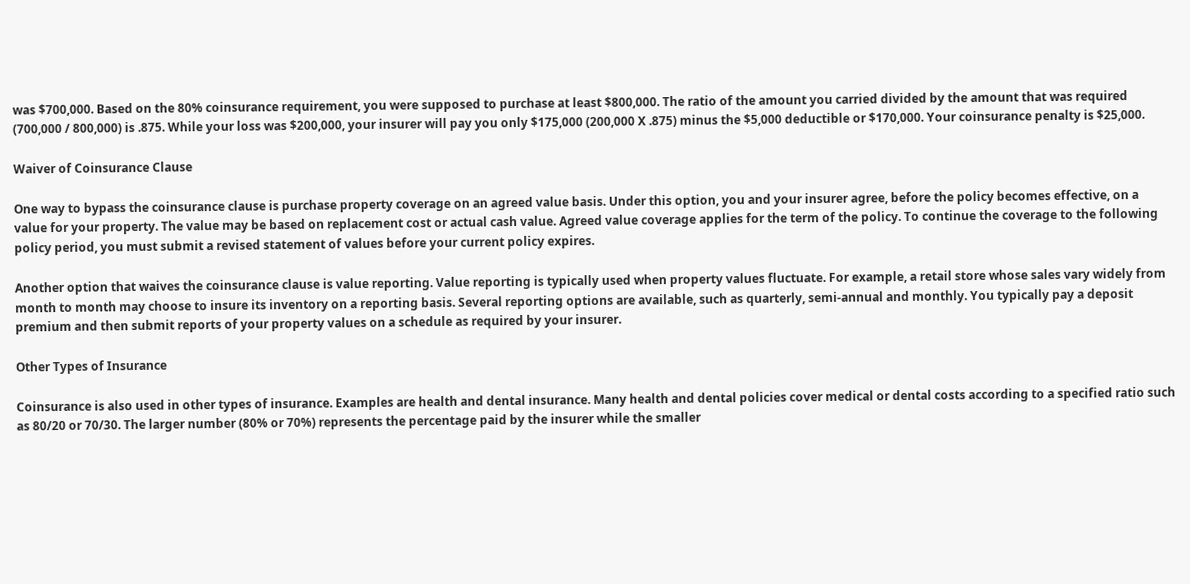was $700,000. Based on the 80% coinsurance requirement, you were supposed to purchase at least $800,000. The ratio of the amount you carried divided by the amount that was required (700,000 / 800,000) is .875. While your loss was $200,000, your insurer will pay you only $175,000 (200,000 X .875) minus the $5,000 deductible or $170,000. Your coinsurance penalty is $25,000.

Waiver of Coinsurance Clause

One way to bypass the coinsurance clause is purchase property coverage on an agreed value basis. Under this option, you and your insurer agree, before the policy becomes effective, on a value for your property. The value may be based on replacement cost or actual cash value. Agreed value coverage applies for the term of the policy. To continue the coverage to the following policy period, you must submit a revised statement of values before your current policy expires.

Another option that waives the coinsurance clause is value reporting. Value reporting is typically used when property values fluctuate. For example, a retail store whose sales vary widely from month to month may choose to insure its inventory on a reporting basis. Several reporting options are available, such as quarterly, semi-annual and monthly. You typically pay a deposit premium and then submit reports of your property values on a schedule as required by your insurer.

Other Types of Insurance

Coinsurance is also used in other types of insurance. Examples are health and dental insurance. Many health and dental policies cover medical or dental costs according to a specified ratio such as 80/20 or 70/30. The larger number (80% or 70%) represents the percentage paid by the insurer while the smaller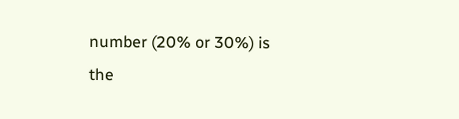number (20% or 30%) is the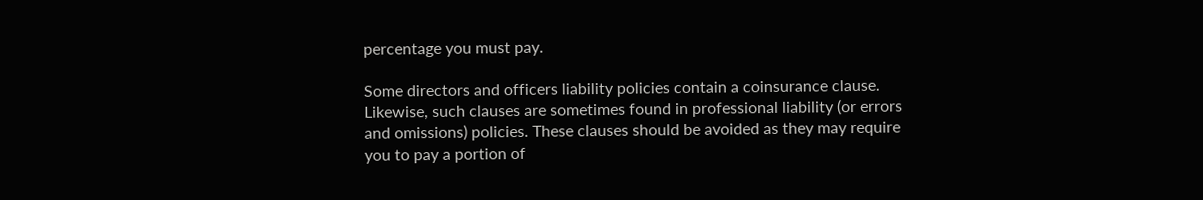percentage you must pay.

Some directors and officers liability policies contain a coinsurance clause. Likewise, such clauses are sometimes found in professional liability (or errors and omissions) policies. These clauses should be avoided as they may require you to pay a portion of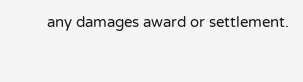any damages award or settlement.